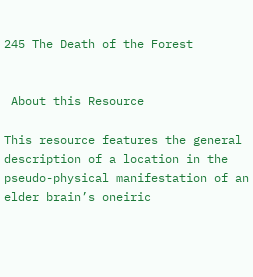245 The Death of the Forest


 About this Resource

This resource features the general description of a location in the pseudo-physical manifestation of an elder brain’s oneiric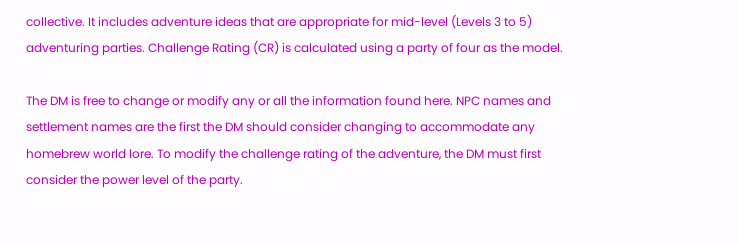collective. It includes adventure ideas that are appropriate for mid-level (Levels 3 to 5) adventuring parties. Challenge Rating (CR) is calculated using a party of four as the model.

The DM is free to change or modify any or all the information found here. NPC names and settlement names are the first the DM should consider changing to accommodate any homebrew world lore. To modify the challenge rating of the adventure, the DM must first consider the power level of the party.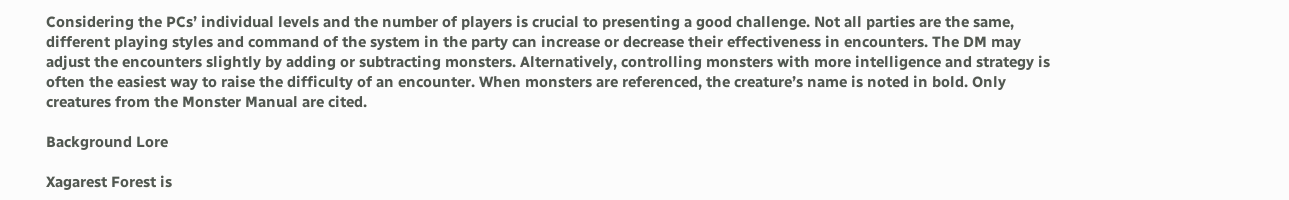Considering the PCs’ individual levels and the number of players is crucial to presenting a good challenge. Not all parties are the same, different playing styles and command of the system in the party can increase or decrease their effectiveness in encounters. The DM may adjust the encounters slightly by adding or subtracting monsters. Alternatively, controlling monsters with more intelligence and strategy is often the easiest way to raise the difficulty of an encounter. When monsters are referenced, the creature’s name is noted in bold. Only creatures from the Monster Manual are cited.

Background Lore

Xagarest Forest is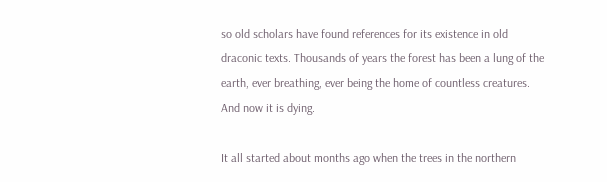so old scholars have found references for its existence in old draconic texts. Thousands of years the forest has been a lung of the earth, ever breathing, ever being the home of countless creatures. And now it is dying.

It all started about months ago when the trees in the northern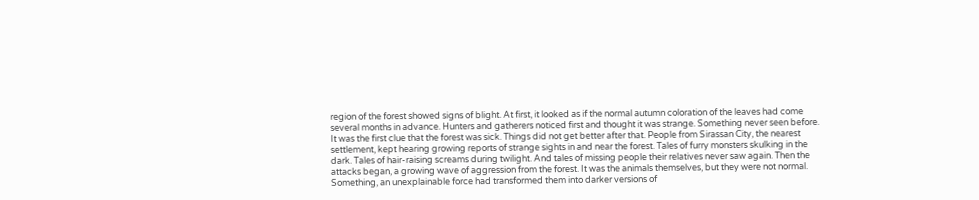region of the forest showed signs of blight. At first, it looked as if the normal autumn coloration of the leaves had come several months in advance. Hunters and gatherers noticed first and thought it was strange. Something never seen before. It was the first clue that the forest was sick. Things did not get better after that. People from Sirassan City, the nearest settlement, kept hearing growing reports of strange sights in and near the forest. Tales of furry monsters skulking in the dark. Tales of hair-raising screams during twilight. And tales of missing people their relatives never saw again. Then the attacks began, a growing wave of aggression from the forest. It was the animals themselves, but they were not normal. Something, an unexplainable force had transformed them into darker versions of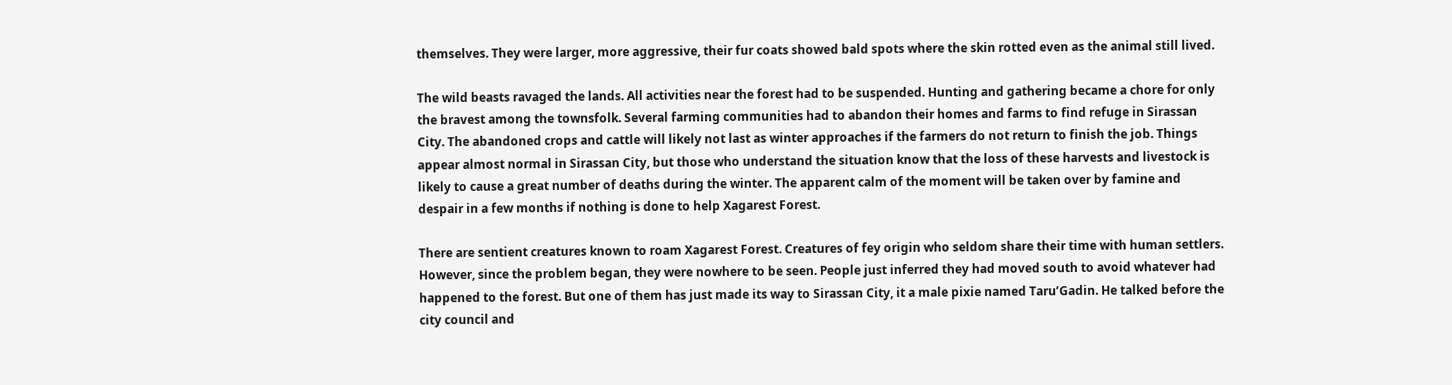themselves. They were larger, more aggressive, their fur coats showed bald spots where the skin rotted even as the animal still lived.

The wild beasts ravaged the lands. All activities near the forest had to be suspended. Hunting and gathering became a chore for only the bravest among the townsfolk. Several farming communities had to abandon their homes and farms to find refuge in Sirassan City. The abandoned crops and cattle will likely not last as winter approaches if the farmers do not return to finish the job. Things appear almost normal in Sirassan City, but those who understand the situation know that the loss of these harvests and livestock is likely to cause a great number of deaths during the winter. The apparent calm of the moment will be taken over by famine and despair in a few months if nothing is done to help Xagarest Forest.

There are sentient creatures known to roam Xagarest Forest. Creatures of fey origin who seldom share their time with human settlers. However, since the problem began, they were nowhere to be seen. People just inferred they had moved south to avoid whatever had happened to the forest. But one of them has just made its way to Sirassan City, it a male pixie named Taru’Gadin. He talked before the city council and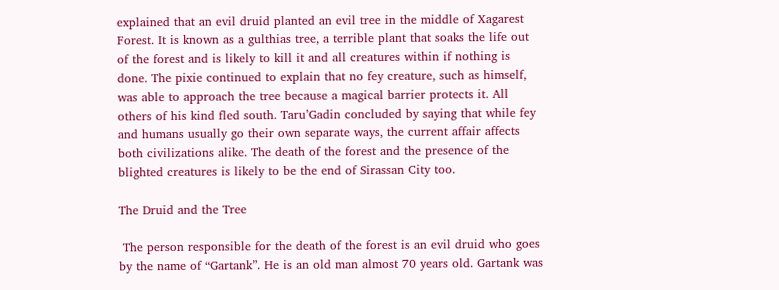explained that an evil druid planted an evil tree in the middle of Xagarest Forest. It is known as a gulthias tree, a terrible plant that soaks the life out of the forest and is likely to kill it and all creatures within if nothing is done. The pixie continued to explain that no fey creature, such as himself, was able to approach the tree because a magical barrier protects it. All others of his kind fled south. Taru’Gadin concluded by saying that while fey and humans usually go their own separate ways, the current affair affects both civilizations alike. The death of the forest and the presence of the blighted creatures is likely to be the end of Sirassan City too.

The Druid and the Tree

 The person responsible for the death of the forest is an evil druid who goes by the name of “Gartank”. He is an old man almost 70 years old. Gartank was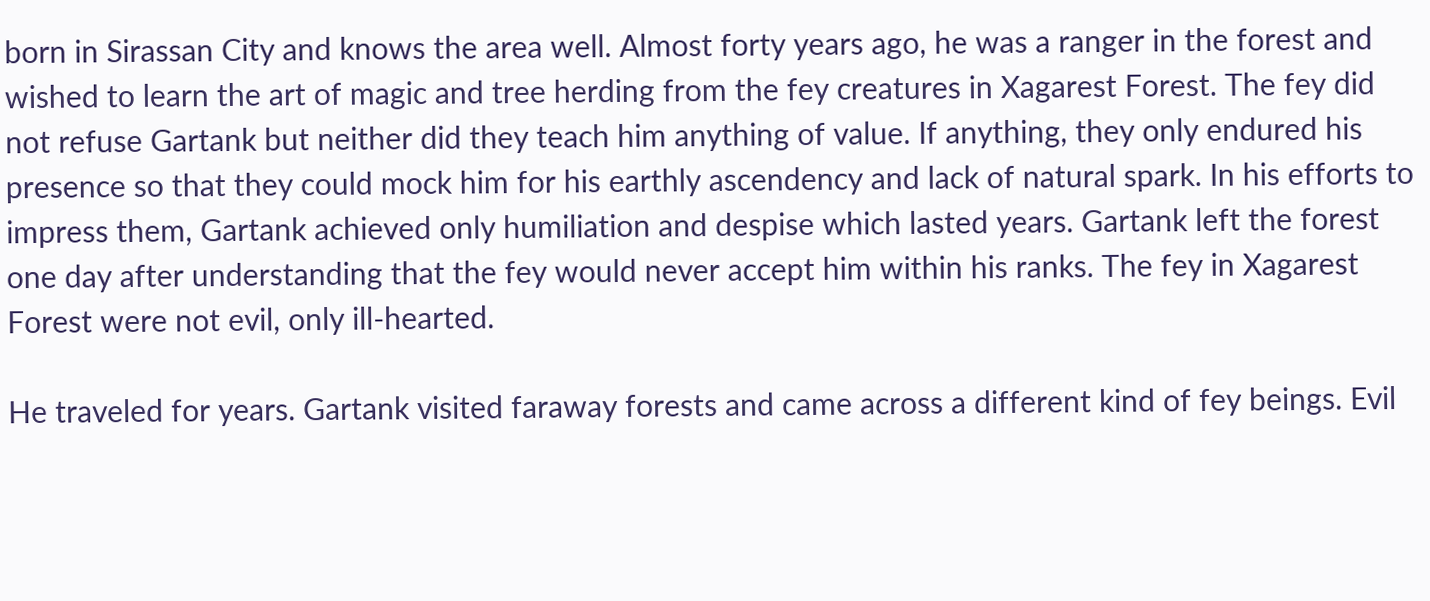born in Sirassan City and knows the area well. Almost forty years ago, he was a ranger in the forest and wished to learn the art of magic and tree herding from the fey creatures in Xagarest Forest. The fey did not refuse Gartank but neither did they teach him anything of value. If anything, they only endured his presence so that they could mock him for his earthly ascendency and lack of natural spark. In his efforts to impress them, Gartank achieved only humiliation and despise which lasted years. Gartank left the forest one day after understanding that the fey would never accept him within his ranks. The fey in Xagarest Forest were not evil, only ill-hearted.

He traveled for years. Gartank visited faraway forests and came across a different kind of fey beings. Evil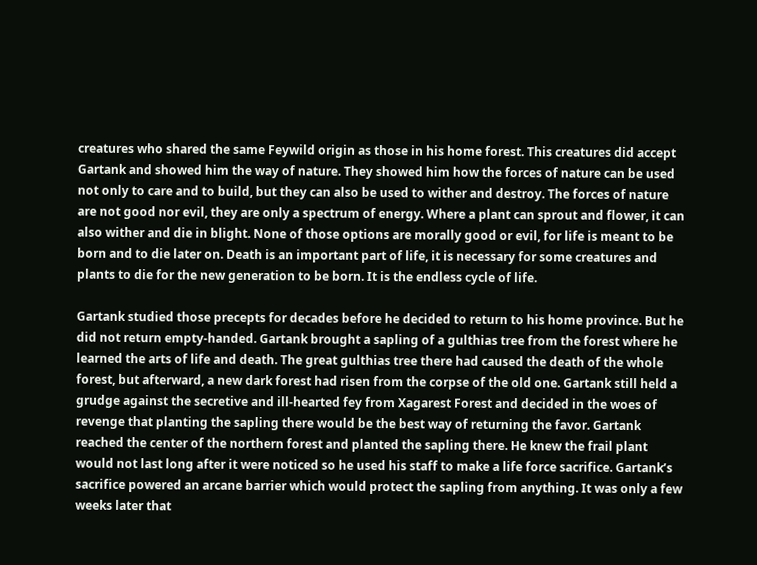creatures who shared the same Feywild origin as those in his home forest. This creatures did accept Gartank and showed him the way of nature. They showed him how the forces of nature can be used not only to care and to build, but they can also be used to wither and destroy. The forces of nature are not good nor evil, they are only a spectrum of energy. Where a plant can sprout and flower, it can also wither and die in blight. None of those options are morally good or evil, for life is meant to be born and to die later on. Death is an important part of life, it is necessary for some creatures and plants to die for the new generation to be born. It is the endless cycle of life.

Gartank studied those precepts for decades before he decided to return to his home province. But he did not return empty-handed. Gartank brought a sapling of a gulthias tree from the forest where he learned the arts of life and death. The great gulthias tree there had caused the death of the whole forest, but afterward, a new dark forest had risen from the corpse of the old one. Gartank still held a grudge against the secretive and ill-hearted fey from Xagarest Forest and decided in the woes of revenge that planting the sapling there would be the best way of returning the favor. Gartank reached the center of the northern forest and planted the sapling there. He knew the frail plant would not last long after it were noticed so he used his staff to make a life force sacrifice. Gartank’s sacrifice powered an arcane barrier which would protect the sapling from anything. It was only a few weeks later that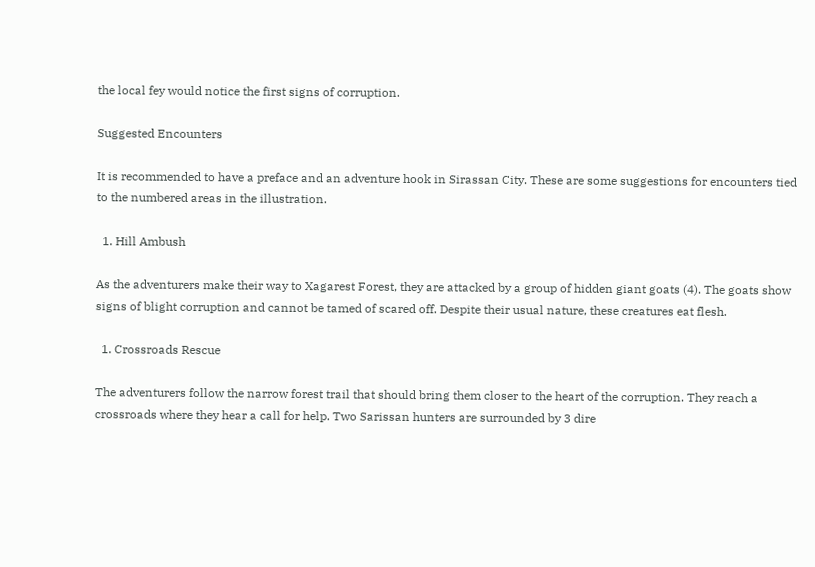the local fey would notice the first signs of corruption.

Suggested Encounters

It is recommended to have a preface and an adventure hook in Sirassan City. These are some suggestions for encounters tied to the numbered areas in the illustration.

  1. Hill Ambush

As the adventurers make their way to Xagarest Forest, they are attacked by a group of hidden giant goats (4). The goats show signs of blight corruption and cannot be tamed of scared off. Despite their usual nature, these creatures eat flesh.

  1. Crossroads Rescue

The adventurers follow the narrow forest trail that should bring them closer to the heart of the corruption. They reach a crossroads where they hear a call for help. Two Sarissan hunters are surrounded by 3 dire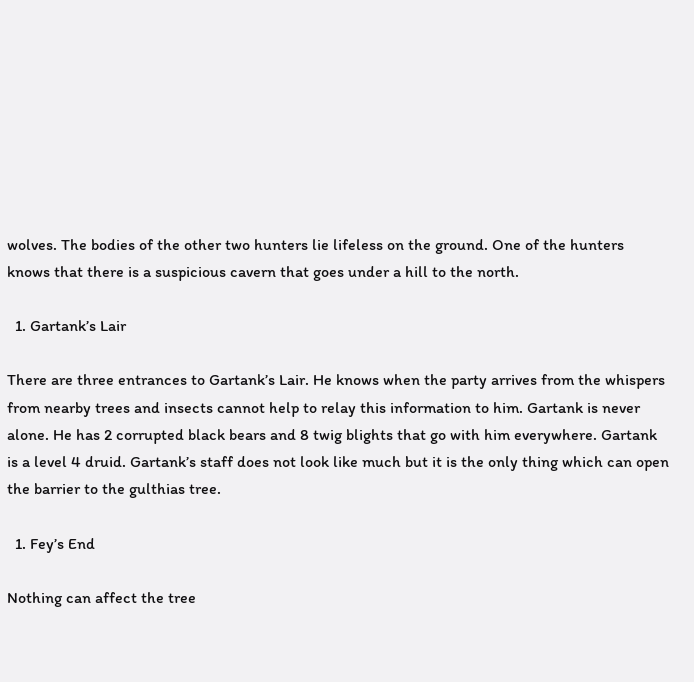wolves. The bodies of the other two hunters lie lifeless on the ground. One of the hunters knows that there is a suspicious cavern that goes under a hill to the north.

  1. Gartank’s Lair

There are three entrances to Gartank’s Lair. He knows when the party arrives from the whispers from nearby trees and insects cannot help to relay this information to him. Gartank is never alone. He has 2 corrupted black bears and 8 twig blights that go with him everywhere. Gartank is a level 4 druid. Gartank’s staff does not look like much but it is the only thing which can open the barrier to the gulthias tree.

  1. Fey’s End

Nothing can affect the tree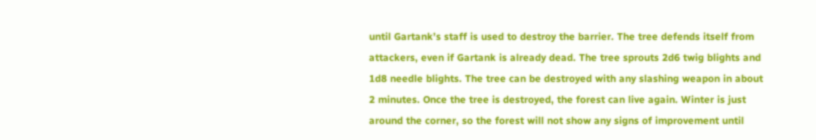until Gartank’s staff is used to destroy the barrier. The tree defends itself from attackers, even if Gartank is already dead. The tree sprouts 2d6 twig blights and 1d8 needle blights. The tree can be destroyed with any slashing weapon in about 2 minutes. Once the tree is destroyed, the forest can live again. Winter is just around the corner, so the forest will not show any signs of improvement until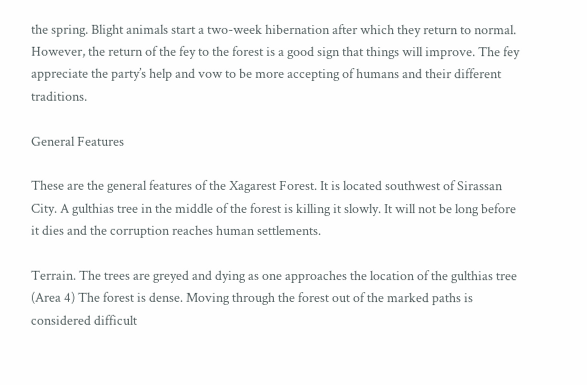the spring. Blight animals start a two-week hibernation after which they return to normal. However, the return of the fey to the forest is a good sign that things will improve. The fey appreciate the party’s help and vow to be more accepting of humans and their different traditions.

General Features

These are the general features of the Xagarest Forest. It is located southwest of Sirassan City. A gulthias tree in the middle of the forest is killing it slowly. It will not be long before it dies and the corruption reaches human settlements.

Terrain. The trees are greyed and dying as one approaches the location of the gulthias tree (Area 4) The forest is dense. Moving through the forest out of the marked paths is considered difficult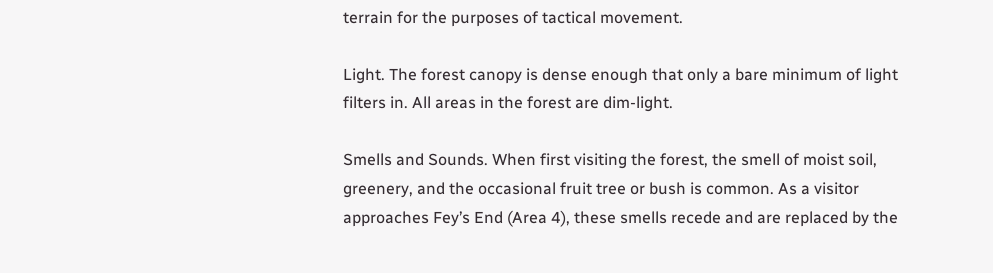terrain for the purposes of tactical movement.

Light. The forest canopy is dense enough that only a bare minimum of light filters in. All areas in the forest are dim-light.

Smells and Sounds. When first visiting the forest, the smell of moist soil, greenery, and the occasional fruit tree or bush is common. As a visitor approaches Fey’s End (Area 4), these smells recede and are replaced by the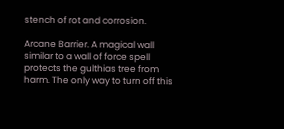stench of rot and corrosion.

Arcane Barrier. A magical wall similar to a wall of force spell protects the gulthias tree from harm. The only way to turn off this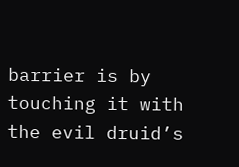barrier is by touching it with the evil druid’s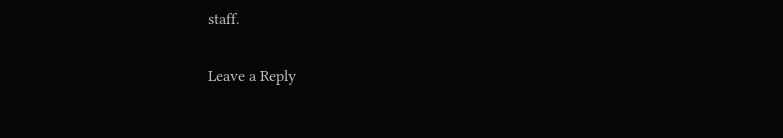staff.

Leave a Reply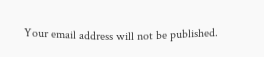Your email address will not be published.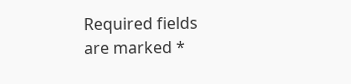Required fields are marked *